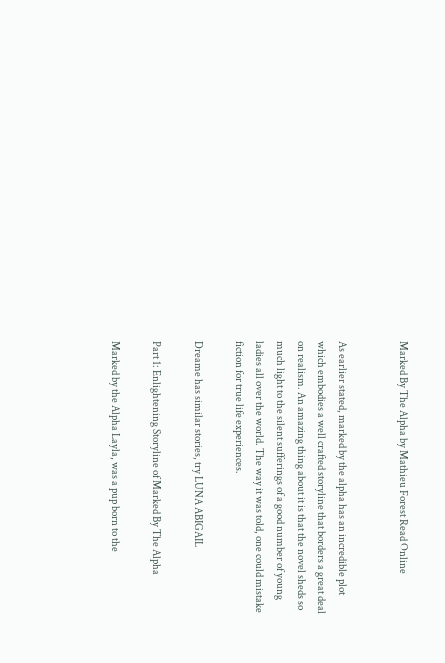Marked By The Alpha by Mathieu Forest Read Online


As earlier stated, marked by the alpha has an incredible plot which embodies a well crafted storyline that borders a great deal on realism. An amazing thing about it is that the novel sheds so much light to the silent sufferings of a good number of young ladies all over the world. The way it was told, one could mistake fiction for true life experiences.

Dreame has similar stories, try LUNA ABIGAIL

Part 1: Enlightening Storyline of Marked By The Alpha

Marked by the Alpha Layla, was a pup born to the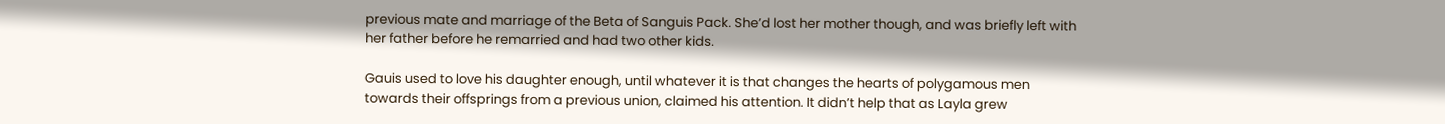previous mate and marriage of the Beta of Sanguis Pack. She’d lost her mother though, and was briefly left with her father before he remarried and had two other kids.

Gauis used to love his daughter enough, until whatever it is that changes the hearts of polygamous men towards their offsprings from a previous union, claimed his attention. It didn’t help that as Layla grew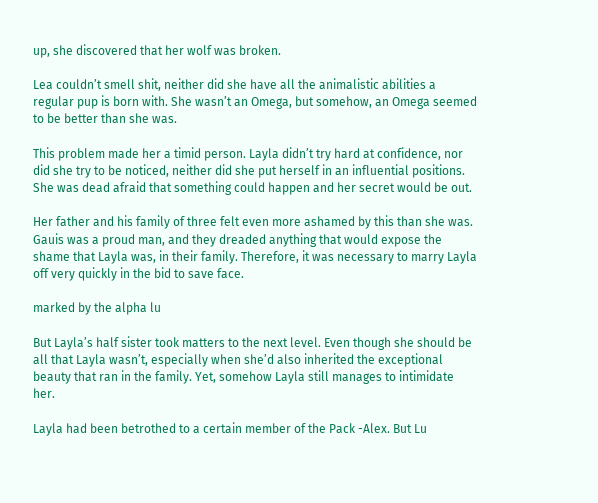up, she discovered that her wolf was broken.

Lea couldn’t smell shit, neither did she have all the animalistic abilities a regular pup is born with. She wasn’t an Omega, but somehow, an Omega seemed to be better than she was.

This problem made her a timid person. Layla didn’t try hard at confidence, nor did she try to be noticed, neither did she put herself in an influential positions. She was dead afraid that something could happen and her secret would be out.

Her father and his family of three felt even more ashamed by this than she was. Gauis was a proud man, and they dreaded anything that would expose the shame that Layla was, in their family. Therefore, it was necessary to marry Layla off very quickly in the bid to save face.

marked by the alpha lu

But Layla’s half sister took matters to the next level. Even though she should be all that Layla wasn’t, especially when she’d also inherited the exceptional beauty that ran in the family. Yet, somehow Layla still manages to intimidate her.

Layla had been betrothed to a certain member of the Pack -Alex. But Lu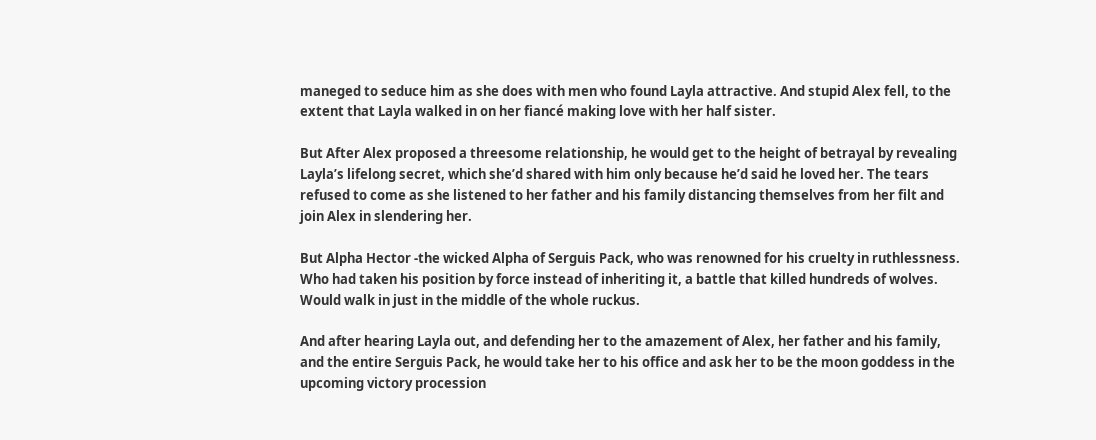maneged to seduce him as she does with men who found Layla attractive. And stupid Alex fell, to the extent that Layla walked in on her fiancé making love with her half sister.

But After Alex proposed a threesome relationship, he would get to the height of betrayal by revealing Layla’s lifelong secret, which she’d shared with him only because he’d said he loved her. The tears refused to come as she listened to her father and his family distancing themselves from her filt and join Alex in slendering her.

But Alpha Hector -the wicked Alpha of Serguis Pack, who was renowned for his cruelty in ruthlessness. Who had taken his position by force instead of inheriting it, a battle that killed hundreds of wolves. Would walk in just in the middle of the whole ruckus.

And after hearing Layla out, and defending her to the amazement of Alex, her father and his family, and the entire Serguis Pack, he would take her to his office and ask her to be the moon goddess in the upcoming victory procession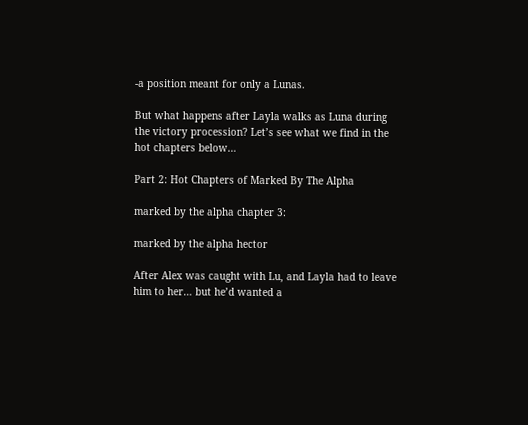-a position meant for only a Lunas.

But what happens after Layla walks as Luna during the victory procession? Let’s see what we find in the hot chapters below…

Part 2: Hot Chapters of Marked By The Alpha

marked by the alpha chapter 3:

marked by the alpha hector

After Alex was caught with Lu, and Layla had to leave him to her… but he’d wanted a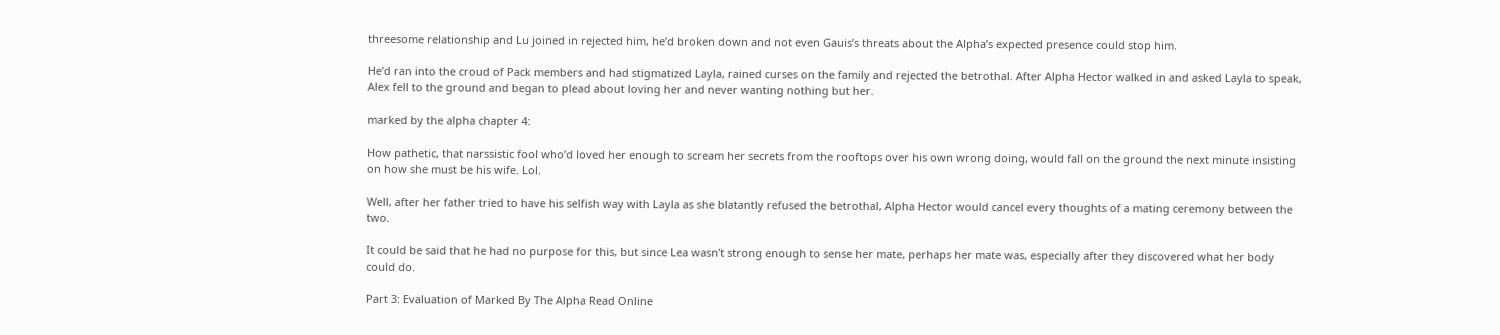threesome relationship and Lu joined in rejected him, he’d broken down and not even Gauis’s threats about the Alpha’s expected presence could stop him.

He’d ran into the croud of Pack members and had stigmatized Layla, rained curses on the family and rejected the betrothal. After Alpha Hector walked in and asked Layla to speak, Alex fell to the ground and began to plead about loving her and never wanting nothing but her.

marked by the alpha chapter 4:

How pathetic, that narssistic fool who’d loved her enough to scream her secrets from the rooftops over his own wrong doing, would fall on the ground the next minute insisting on how she must be his wife. Lol.

Well, after her father tried to have his selfish way with Layla as she blatantly refused the betrothal, Alpha Hector would cancel every thoughts of a mating ceremony between the two.

It could be said that he had no purpose for this, but since Lea wasn’t strong enough to sense her mate, perhaps her mate was, especially after they discovered what her body could do.

Part 3: Evaluation of Marked By The Alpha Read Online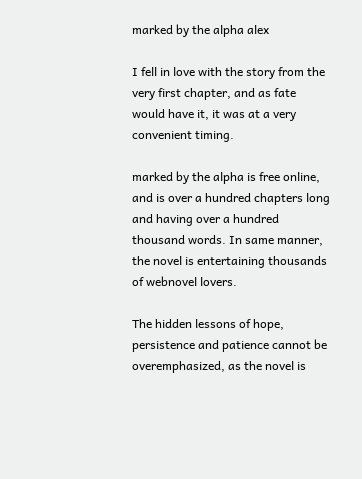marked by the alpha alex

I fell in love with the story from the very first chapter, and as fate would have it, it was at a very convenient timing.

marked by the alpha is free online, and is over a hundred chapters long and having over a hundred thousand words. In same manner, the novel is entertaining thousands of webnovel lovers.

The hidden lessons of hope, persistence and patience cannot be overemphasized, as the novel is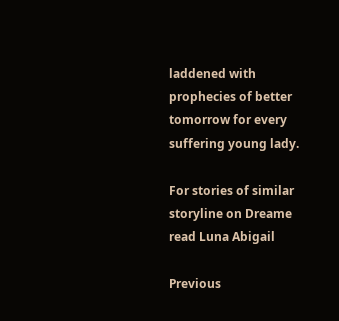laddened with prophecies of better tomorrow for every suffering young lady.

For stories of similar storyline on Dreame read Luna Abigail

Previous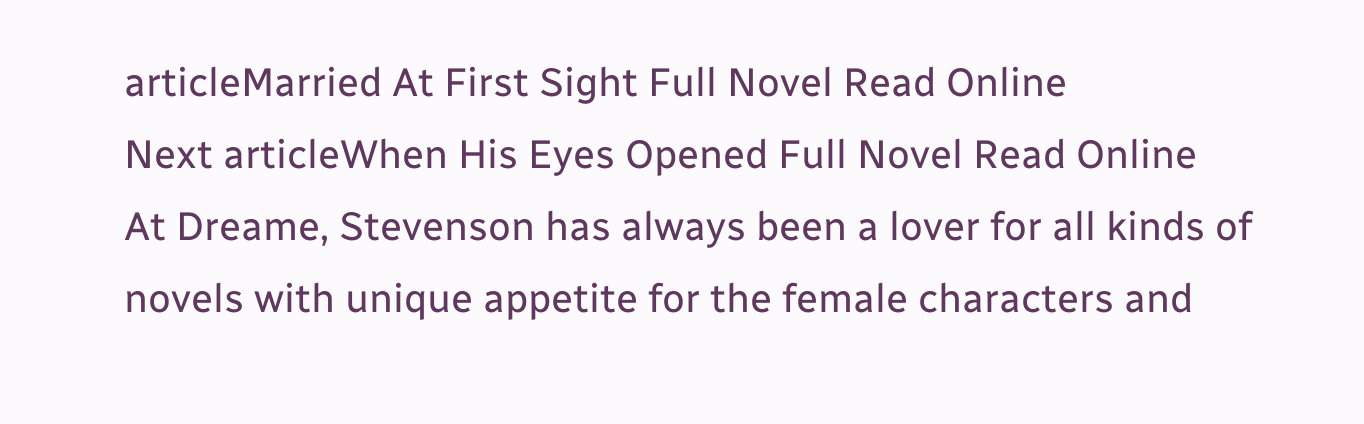articleMarried At First Sight Full Novel Read Online
Next articleWhen His Eyes Opened Full Novel Read Online
At Dreame, Stevenson has always been a lover for all kinds of novels with unique appetite for the female characters and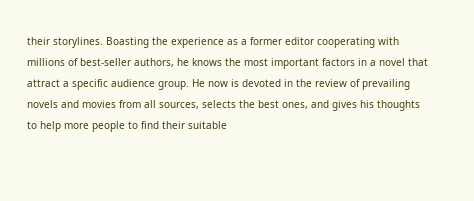their storylines. Boasting the experience as a former editor cooperating with millions of best-seller authors, he knows the most important factors in a novel that attract a specific audience group. He now is devoted in the review of prevailing novels and movies from all sources, selects the best ones, and gives his thoughts to help more people to find their suitable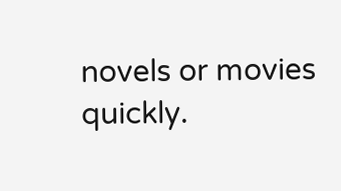novels or movies quickly.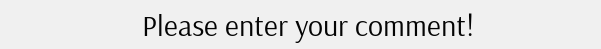Please enter your comment!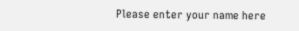Please enter your name here